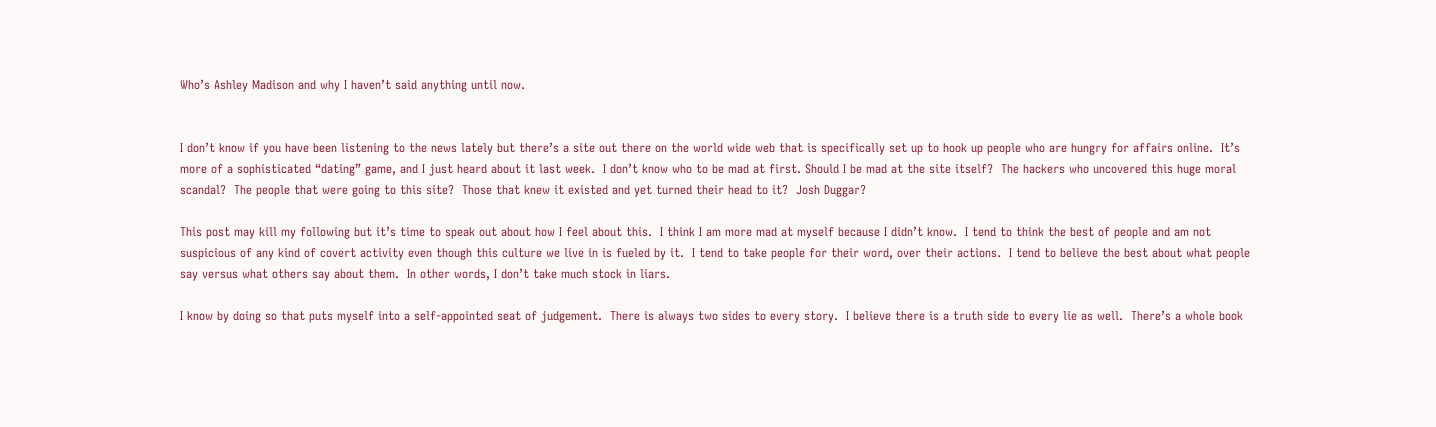Who’s Ashley Madison and why I haven’t said anything until now.


I don’t know if you have been listening to the news lately but there’s a site out there on the world wide web that is specifically set up to hook up people who are hungry for affairs online.  It’s more of a sophisticated “dating” game, and I just heard about it last week.  I don’t know who to be mad at first. Should I be mad at the site itself?  The hackers who uncovered this huge moral scandal?  The people that were going to this site?  Those that knew it existed and yet turned their head to it?  Josh Duggar?

This post may kill my following but it’s time to speak out about how I feel about this.  I think I am more mad at myself because I didn’t know.  I tend to think the best of people and am not suspicious of any kind of covert activity even though this culture we live in is fueled by it.  I tend to take people for their word, over their actions.  I tend to believe the best about what people say versus what others say about them.  In other words, I don’t take much stock in liars.

I know by doing so that puts myself into a self-appointed seat of judgement.  There is always two sides to every story.  I believe there is a truth side to every lie as well.  There’s a whole book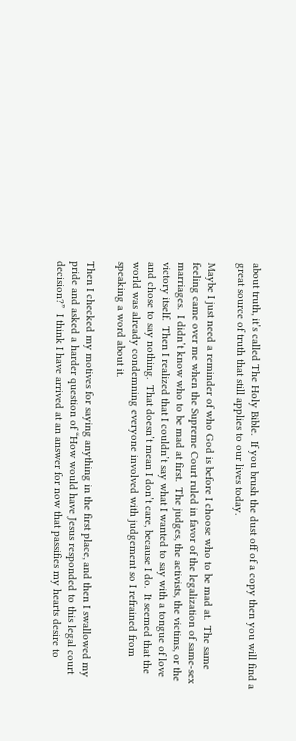about truth, it’s called The Holy Bible.  If you brush the dust off of a copy then you will find a great source of truth that still applies to our lives today.

Maybe I just need a reminder of who God is before I choose who to be mad at.  The same feeling came over me when the Supreme Court ruled in favor of the legalization of same-sex marriages.  I didn’t know who to be mad at first.  The judges, the activists, the victims, or the victory itself.  Then I realized that I couldn’t say what I wanted to say with a tongue of love and chose to say nothing.  That doesn’t mean I don’t care, because I do.  It seemed that the world was already condemning everyone involved with judgement so I refrained from speaking a word about it.

Then I checked my motives for saying anything in the first place, and then I swallowed my pride and asked a harder question of “How would have Jesus responded to this legal court decision?”  I think I have arrived at an answer for now that passifies my hearts desire to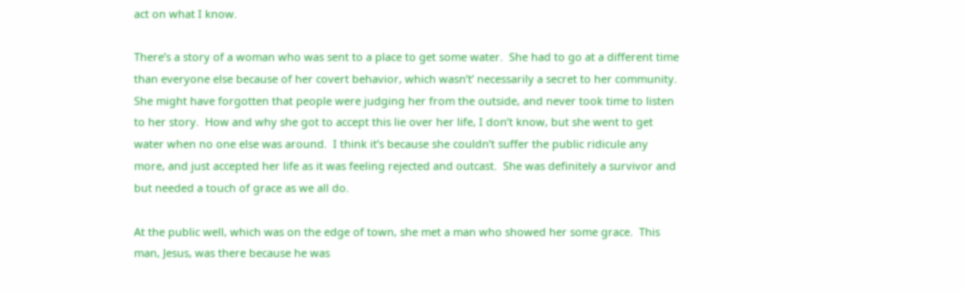act on what I know.

There’s a story of a woman who was sent to a place to get some water.  She had to go at a different time than everyone else because of her covert behavior, which wasn’t’ necessarily a secret to her community.  She might have forgotten that people were judging her from the outside, and never took time to listen to her story.  How and why she got to accept this lie over her life, I don’t know, but she went to get water when no one else was around.  I think it’s because she couldn’t suffer the public ridicule any more, and just accepted her life as it was feeling rejected and outcast.  She was definitely a survivor and but needed a touch of grace as we all do.

At the public well, which was on the edge of town, she met a man who showed her some grace.  This man, Jesus, was there because he was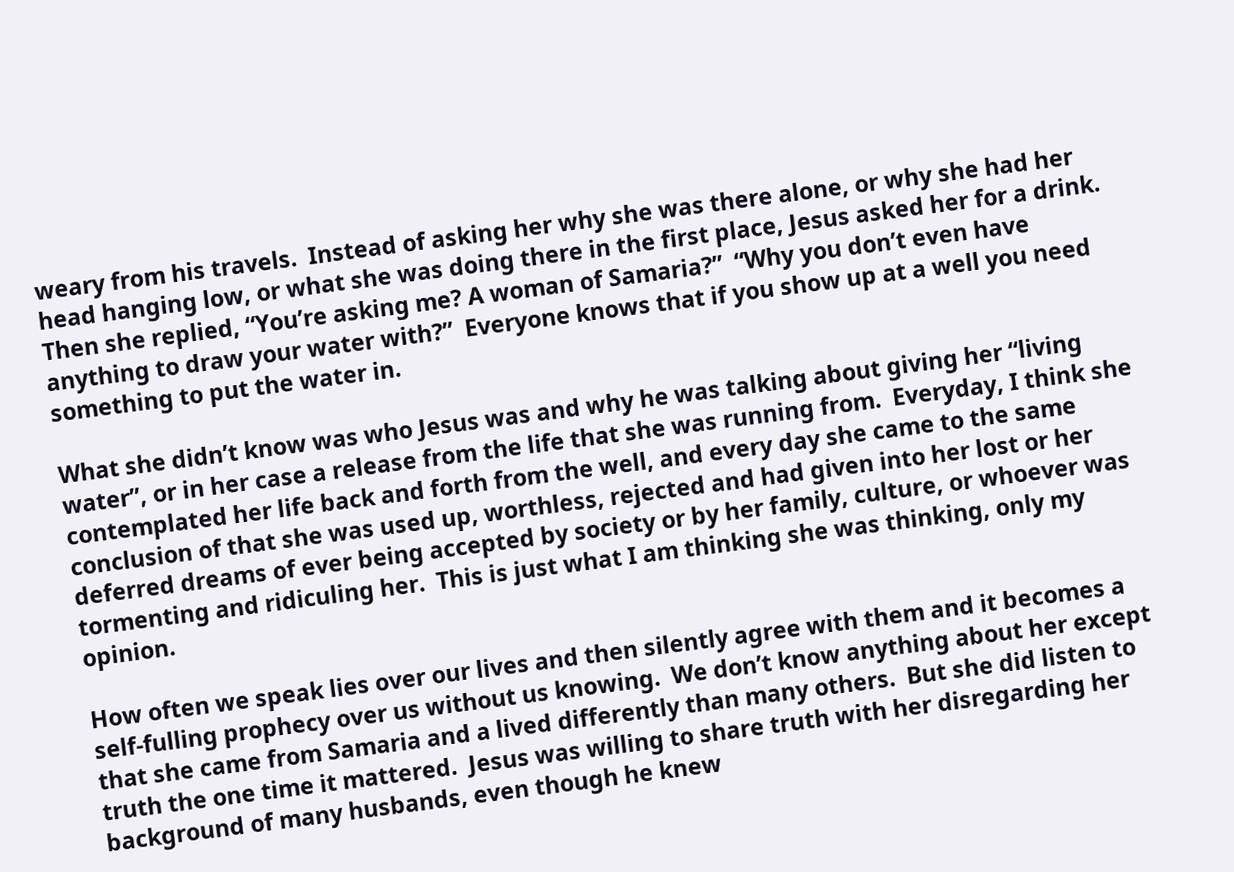weary from his travels.  Instead of asking her why she was there alone, or why she had her head hanging low, or what she was doing there in the first place, Jesus asked her for a drink.  Then she replied, “You’re asking me? A woman of Samaria?”  “Why you don’t even have anything to draw your water with?”  Everyone knows that if you show up at a well you need something to put the water in.

What she didn’t know was who Jesus was and why he was talking about giving her “living water”, or in her case a release from the life that she was running from.  Everyday, I think she contemplated her life back and forth from the well, and every day she came to the same conclusion of that she was used up, worthless, rejected and had given into her lost or her deferred dreams of ever being accepted by society or by her family, culture, or whoever was tormenting and ridiculing her.  This is just what I am thinking she was thinking, only my opinion.

How often we speak lies over our lives and then silently agree with them and it becomes a self-fulling prophecy over us without us knowing.  We don’t know anything about her except that she came from Samaria and a lived differently than many others.  But she did listen to truth the one time it mattered.  Jesus was willing to share truth with her disregarding her background of many husbands, even though he knew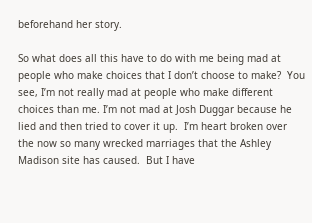beforehand her story.

So what does all this have to do with me being mad at people who make choices that I don’t choose to make?  You see, I’m not really mad at people who make different choices than me. I’m not mad at Josh Duggar because he lied and then tried to cover it up.  I’m heart broken over the now so many wrecked marriages that the Ashley Madison site has caused.  But I have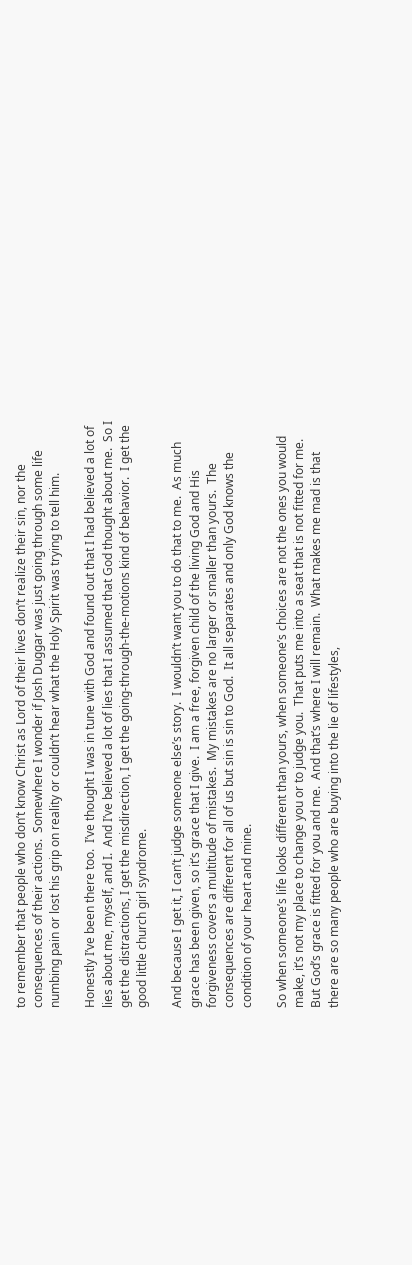to remember that people who don’t know Christ as Lord of their lives don’t realize their sin, nor the consequences of their actions.  Somewhere I wonder if Josh Duggar was just going through some life numbing pain or lost his grip on reality or couldn’t hear what the Holy Spirit was trying to tell him.

Honestly I’ve been there too.  I’ve thought I was in tune with God and found out that I had believed a lot of lies about me, myself, and I.  And I’ve believed a lot of lies that I assumed that God thought about me.  So I get the distractions, I get the misdirection, I get the going-through-the-motions kind of behavior.  I get the good little church girl syndrome.

And because I get it, I can’t judge someone else’s story.  I wouldn’t want you to do that to me.  As much grace has been given, so it’s grace that I give.  I am a free, forgiven child of the living God and His forgiveness covers a multitude of mistakes.  My mistakes are no larger or smaller than yours.  The consequences are different for all of us but sin is sin to God.  It all separates and only God knows the condition of your heart and mine.

So when someone’s life looks different than yours, when someone’s choices are not the ones you would make, it’s not my place to change you or to judge you.  That puts me into a seat that is not fitted for me.  But God’s grace is fitted for you and me.  And that’s where I will remain.  What makes me mad is that there are so many people who are buying into the lie of lifestyles,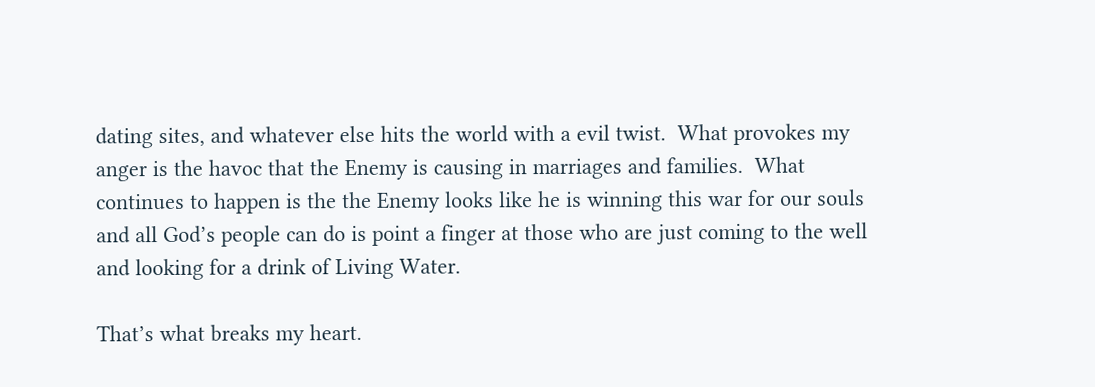dating sites, and whatever else hits the world with a evil twist.  What provokes my anger is the havoc that the Enemy is causing in marriages and families.  What continues to happen is the the Enemy looks like he is winning this war for our souls and all God’s people can do is point a finger at those who are just coming to the well and looking for a drink of Living Water.

That’s what breaks my heart.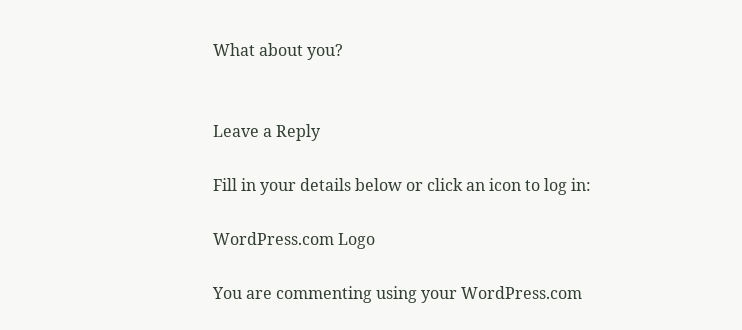What about you?


Leave a Reply

Fill in your details below or click an icon to log in:

WordPress.com Logo

You are commenting using your WordPress.com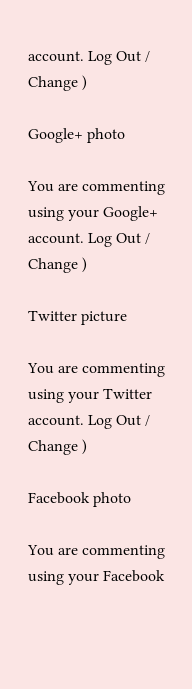account. Log Out /  Change )

Google+ photo

You are commenting using your Google+ account. Log Out /  Change )

Twitter picture

You are commenting using your Twitter account. Log Out /  Change )

Facebook photo

You are commenting using your Facebook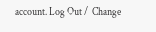account. Log Out /  Change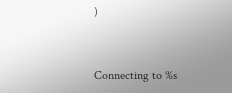)


Connecting to %s